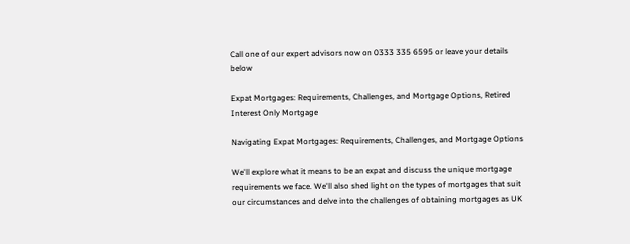Call one of our expert advisors now on 0333 335 6595 or leave your details below

Expat Mortgages: Requirements, Challenges, and Mortgage Options, Retired Interest Only Mortgage

Navigating Expat Mortgages: Requirements, Challenges, and Mortgage Options

We'll explore what it means to be an expat and discuss the unique mortgage requirements we face. We'll also shed light on the types of mortgages that suit our circumstances and delve into the challenges of obtaining mortgages as UK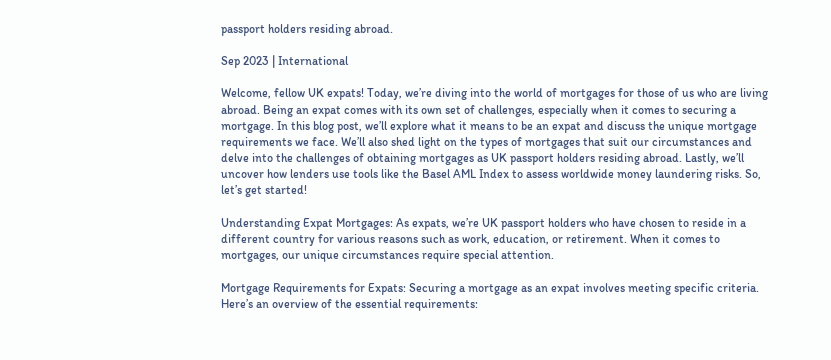passport holders residing abroad.

Sep 2023 | International

Welcome, fellow UK expats! Today, we’re diving into the world of mortgages for those of us who are living abroad. Being an expat comes with its own set of challenges, especially when it comes to securing a mortgage. In this blog post, we’ll explore what it means to be an expat and discuss the unique mortgage requirements we face. We’ll also shed light on the types of mortgages that suit our circumstances and delve into the challenges of obtaining mortgages as UK passport holders residing abroad. Lastly, we’ll uncover how lenders use tools like the Basel AML Index to assess worldwide money laundering risks. So, let’s get started!

Understanding Expat Mortgages: As expats, we’re UK passport holders who have chosen to reside in a different country for various reasons such as work, education, or retirement. When it comes to mortgages, our unique circumstances require special attention.

Mortgage Requirements for Expats: Securing a mortgage as an expat involves meeting specific criteria. Here’s an overview of the essential requirements: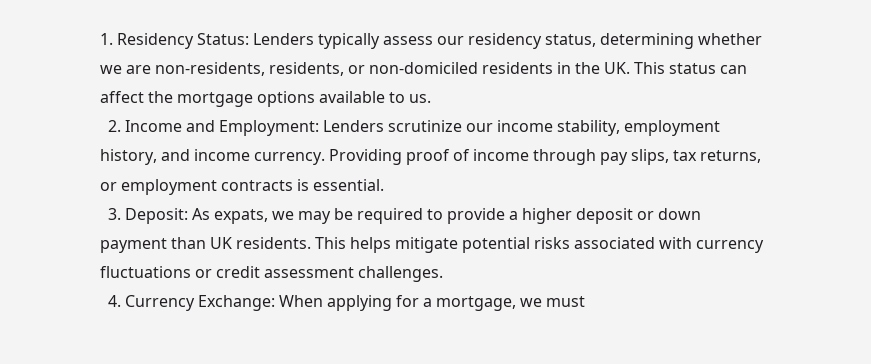1. Residency Status: Lenders typically assess our residency status, determining whether we are non-residents, residents, or non-domiciled residents in the UK. This status can affect the mortgage options available to us.
  2. Income and Employment: Lenders scrutinize our income stability, employment history, and income currency. Providing proof of income through pay slips, tax returns, or employment contracts is essential.
  3. Deposit: As expats, we may be required to provide a higher deposit or down payment than UK residents. This helps mitigate potential risks associated with currency fluctuations or credit assessment challenges.
  4. Currency Exchange: When applying for a mortgage, we must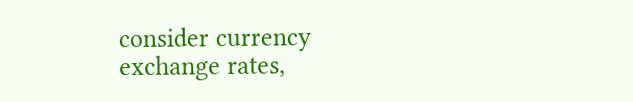consider currency exchange rates,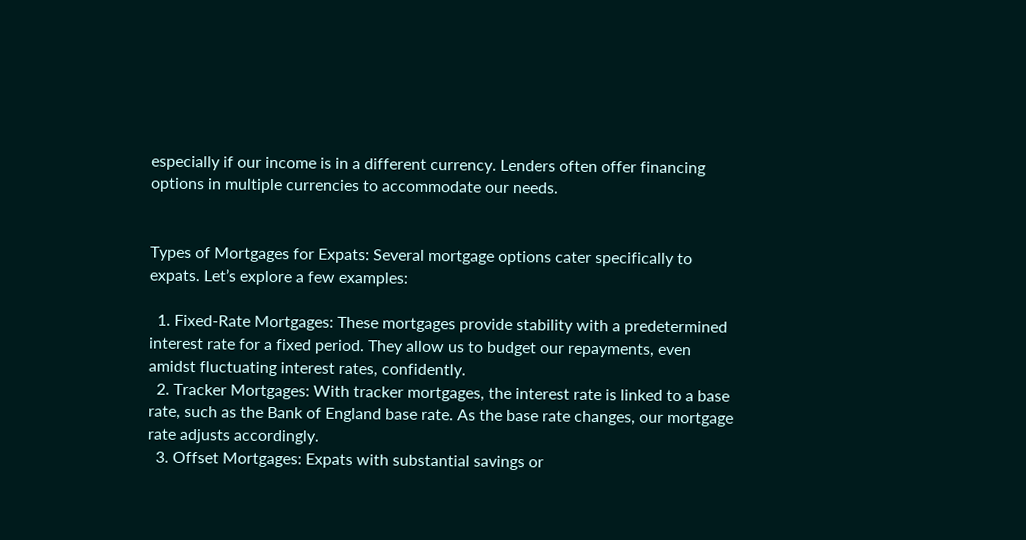especially if our income is in a different currency. Lenders often offer financing options in multiple currencies to accommodate our needs.


Types of Mortgages for Expats: Several mortgage options cater specifically to expats. Let’s explore a few examples:

  1. Fixed-Rate Mortgages: These mortgages provide stability with a predetermined interest rate for a fixed period. They allow us to budget our repayments, even amidst fluctuating interest rates, confidently.
  2. Tracker Mortgages: With tracker mortgages, the interest rate is linked to a base rate, such as the Bank of England base rate. As the base rate changes, our mortgage rate adjusts accordingly.
  3. Offset Mortgages: Expats with substantial savings or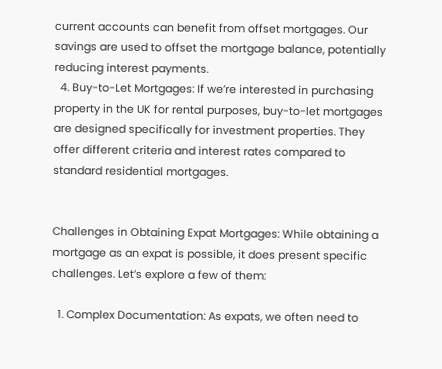current accounts can benefit from offset mortgages. Our savings are used to offset the mortgage balance, potentially reducing interest payments.
  4. Buy-to-Let Mortgages: If we’re interested in purchasing property in the UK for rental purposes, buy-to-let mortgages are designed specifically for investment properties. They offer different criteria and interest rates compared to standard residential mortgages.


Challenges in Obtaining Expat Mortgages: While obtaining a mortgage as an expat is possible, it does present specific challenges. Let’s explore a few of them:

  1. Complex Documentation: As expats, we often need to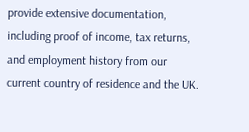provide extensive documentation, including proof of income, tax returns, and employment history from our current country of residence and the UK.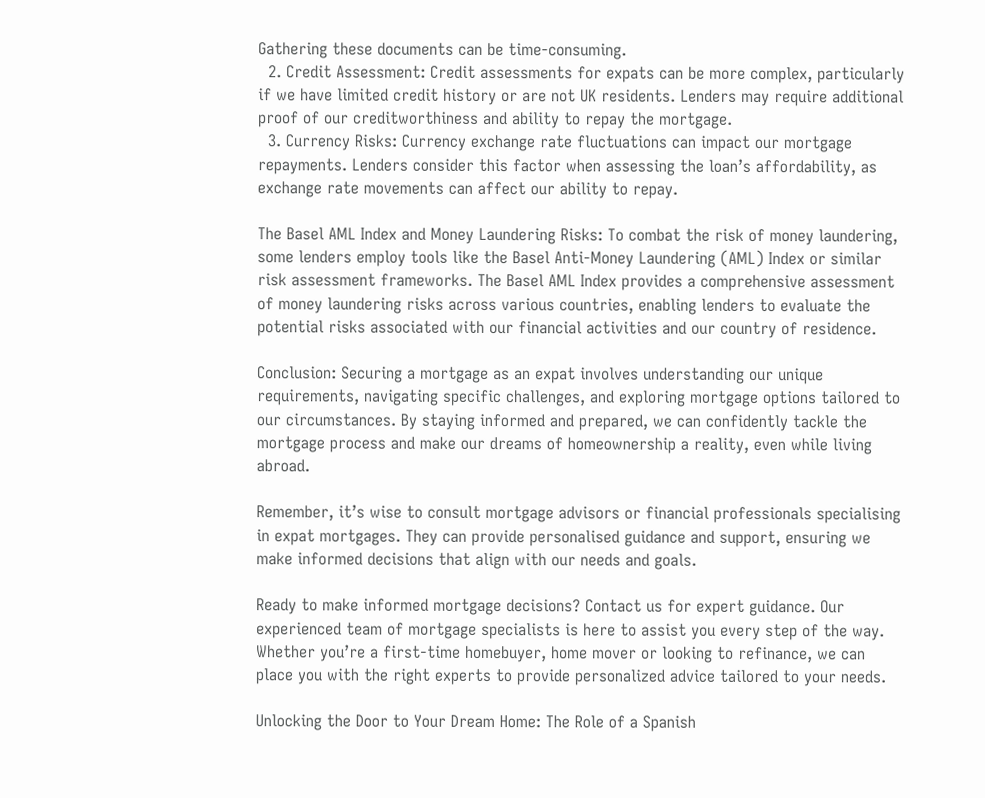Gathering these documents can be time-consuming.
  2. Credit Assessment: Credit assessments for expats can be more complex, particularly if we have limited credit history or are not UK residents. Lenders may require additional proof of our creditworthiness and ability to repay the mortgage.
  3. Currency Risks: Currency exchange rate fluctuations can impact our mortgage repayments. Lenders consider this factor when assessing the loan’s affordability, as exchange rate movements can affect our ability to repay.

The Basel AML Index and Money Laundering Risks: To combat the risk of money laundering, some lenders employ tools like the Basel Anti-Money Laundering (AML) Index or similar risk assessment frameworks. The Basel AML Index provides a comprehensive assessment of money laundering risks across various countries, enabling lenders to evaluate the potential risks associated with our financial activities and our country of residence.

Conclusion: Securing a mortgage as an expat involves understanding our unique requirements, navigating specific challenges, and exploring mortgage options tailored to our circumstances. By staying informed and prepared, we can confidently tackle the mortgage process and make our dreams of homeownership a reality, even while living abroad.

Remember, it’s wise to consult mortgage advisors or financial professionals specialising in expat mortgages. They can provide personalised guidance and support, ensuring we make informed decisions that align with our needs and goals.

Ready to make informed mortgage decisions? Contact us for expert guidance. Our experienced team of mortgage specialists is here to assist you every step of the way. Whether you’re a first-time homebuyer, home mover or looking to refinance, we can place you with the right experts to provide personalized advice tailored to your needs.

Unlocking the Door to Your Dream Home: The Role of a Spanish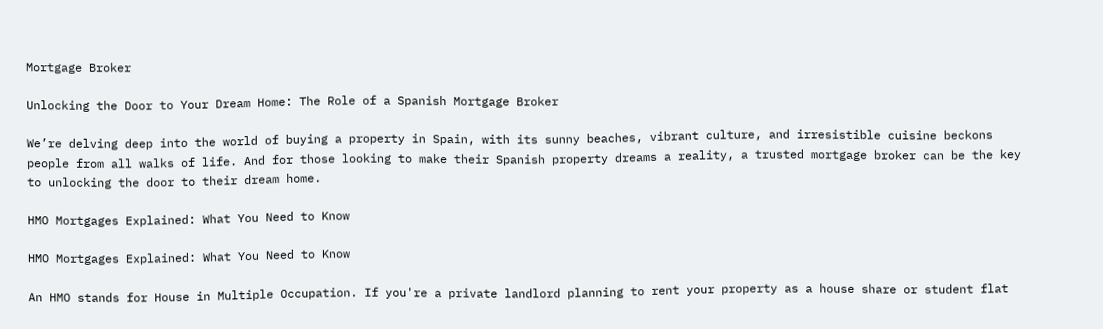Mortgage Broker

Unlocking the Door to Your Dream Home: The Role of a Spanish Mortgage Broker

We’re delving deep into the world of buying a property in Spain, with its sunny beaches, vibrant culture, and irresistible cuisine beckons people from all walks of life. And for those looking to make their Spanish property dreams a reality, a trusted mortgage broker can be the key to unlocking the door to their dream home.

HMO Mortgages Explained: What You Need to Know

HMO Mortgages Explained: What You Need to Know

An HMO stands for House in Multiple Occupation. If you're a private landlord planning to rent your property as a house share or student flat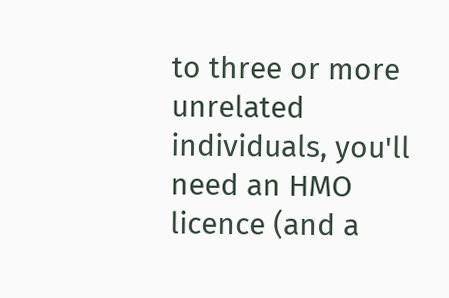to three or more unrelated individuals, you'll need an HMO licence (and a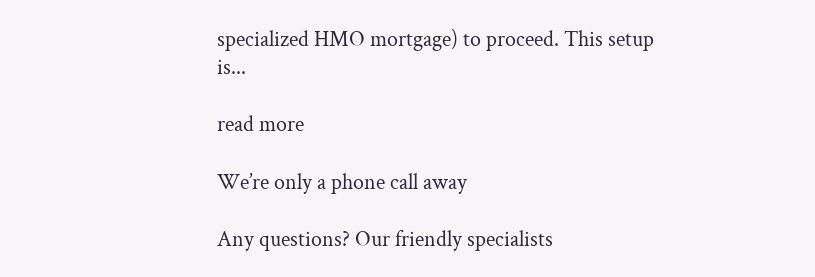specialized HMO mortgage) to proceed. This setup is...

read more

We’re only a phone call away

Any questions? Our friendly specialists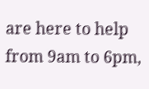are here to help from 9am to 6pm,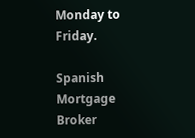Monday to Friday.

Spanish Mortgage Broker